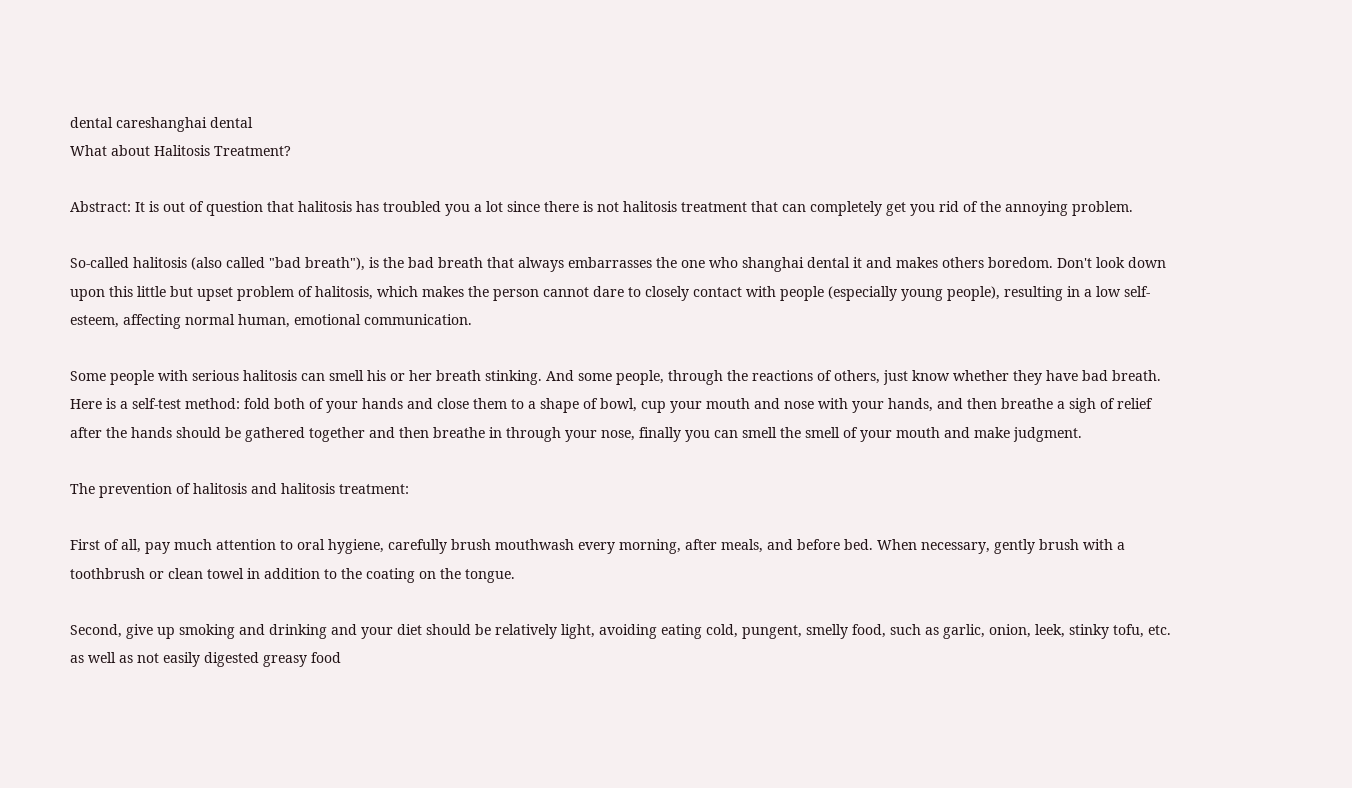dental careshanghai dental
What about Halitosis Treatment?

Abstract: It is out of question that halitosis has troubled you a lot since there is not halitosis treatment that can completely get you rid of the annoying problem.

So-called halitosis (also called "bad breath"), is the bad breath that always embarrasses the one who shanghai dental it and makes others boredom. Don't look down upon this little but upset problem of halitosis, which makes the person cannot dare to closely contact with people (especially young people), resulting in a low self-esteem, affecting normal human, emotional communication.

Some people with serious halitosis can smell his or her breath stinking. And some people, through the reactions of others, just know whether they have bad breath. Here is a self-test method: fold both of your hands and close them to a shape of bowl, cup your mouth and nose with your hands, and then breathe a sigh of relief after the hands should be gathered together and then breathe in through your nose, finally you can smell the smell of your mouth and make judgment.

The prevention of halitosis and halitosis treatment:

First of all, pay much attention to oral hygiene, carefully brush mouthwash every morning, after meals, and before bed. When necessary, gently brush with a toothbrush or clean towel in addition to the coating on the tongue.

Second, give up smoking and drinking and your diet should be relatively light, avoiding eating cold, pungent, smelly food, such as garlic, onion, leek, stinky tofu, etc. as well as not easily digested greasy food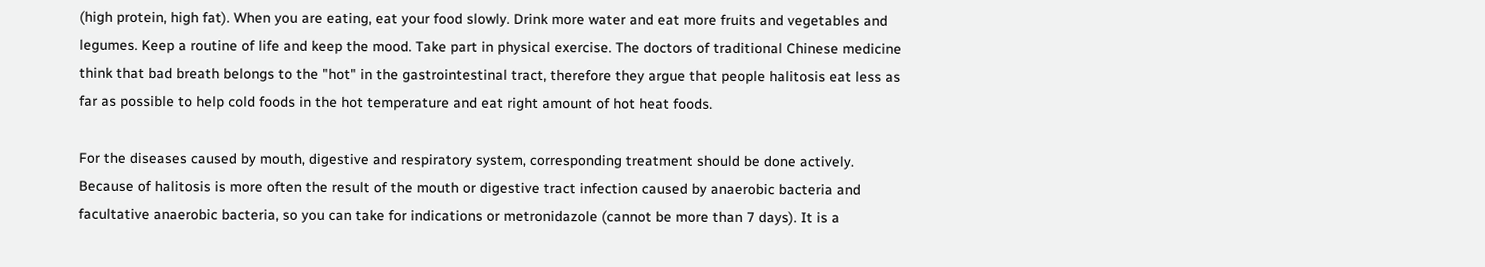(high protein, high fat). When you are eating, eat your food slowly. Drink more water and eat more fruits and vegetables and legumes. Keep a routine of life and keep the mood. Take part in physical exercise. The doctors of traditional Chinese medicine think that bad breath belongs to the "hot" in the gastrointestinal tract, therefore they argue that people halitosis eat less as far as possible to help cold foods in the hot temperature and eat right amount of hot heat foods.

For the diseases caused by mouth, digestive and respiratory system, corresponding treatment should be done actively. Because of halitosis is more often the result of the mouth or digestive tract infection caused by anaerobic bacteria and facultative anaerobic bacteria, so you can take for indications or metronidazole (cannot be more than 7 days). It is a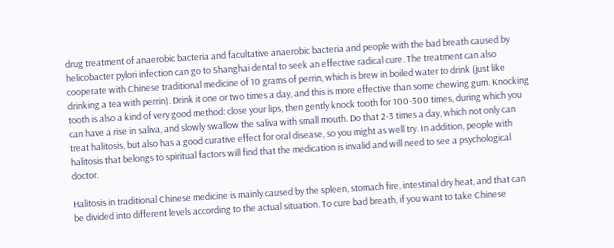drug treatment of anaerobic bacteria and facultative anaerobic bacteria and people with the bad breath caused by helicobacter pylori infection can go to Shanghai dental to seek an effective radical cure. The treatment can also cooperate with Chinese traditional medicine of 10 grams of perrin, which is brew in boiled water to drink (just like drinking a tea with perrin). Drink it one or two times a day, and this is more effective than some chewing gum. Knocking tooth is also a kind of very good method: close your lips, then gently knock tooth for 100-300 times, during which you can have a rise in saliva, and slowly swallow the saliva with small mouth. Do that 2-3 times a day, which not only can treat halitosis, but also has a good curative effect for oral disease, so you might as well try. In addition, people with halitosis that belongs to spiritual factors will find that the medication is invalid and will need to see a psychological doctor.

Halitosis in traditional Chinese medicine is mainly caused by the spleen, stomach fire, intestinal dry heat, and that can be divided into different levels according to the actual situation. To cure bad breath, if you want to take Chinese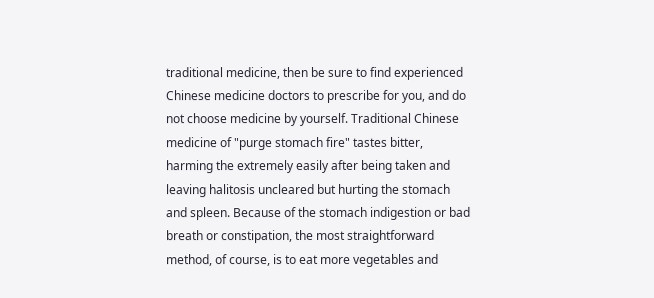traditional medicine, then be sure to find experienced Chinese medicine doctors to prescribe for you, and do not choose medicine by yourself. Traditional Chinese medicine of "purge stomach fire" tastes bitter, harming the extremely easily after being taken and leaving halitosis uncleared but hurting the stomach and spleen. Because of the stomach indigestion or bad breath or constipation, the most straightforward method, of course, is to eat more vegetables and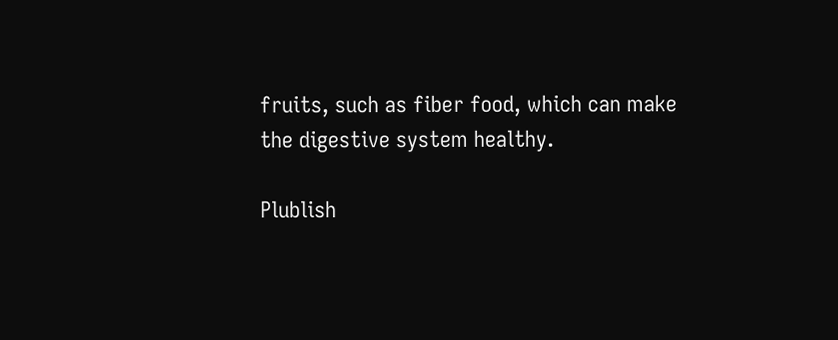fruits, such as fiber food, which can make the digestive system healthy.

Plublish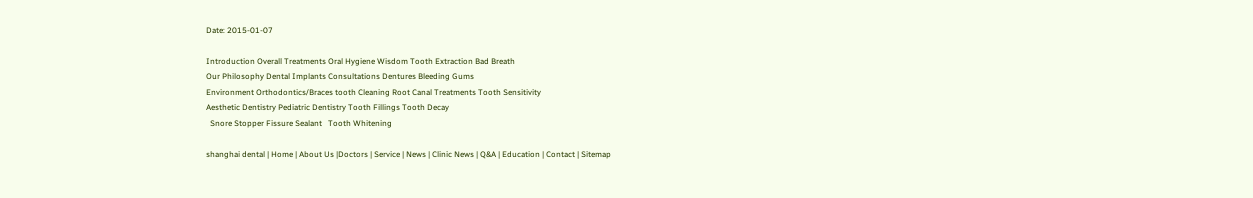Date: 2015-01-07

Introduction Overall Treatments Oral Hygiene Wisdom Tooth Extraction Bad Breath
Our Philosophy Dental Implants Consultations Dentures Bleeding Gums
Environment Orthodontics/Braces tooth Cleaning Root Canal Treatments Tooth Sensitivity
Aesthetic Dentistry Pediatric Dentistry Tooth Fillings Tooth Decay
  Snore Stopper Fissure Sealant   Tooth Whitening

shanghai dental | Home | About Us |Doctors | Service | News | Clinic News | Q&A | Education | Contact | Sitemap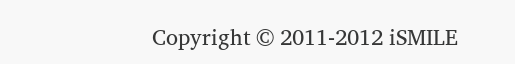Copyright © 2011-2012 iSMILE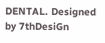DENTAL. Designed by 7thDesiGn